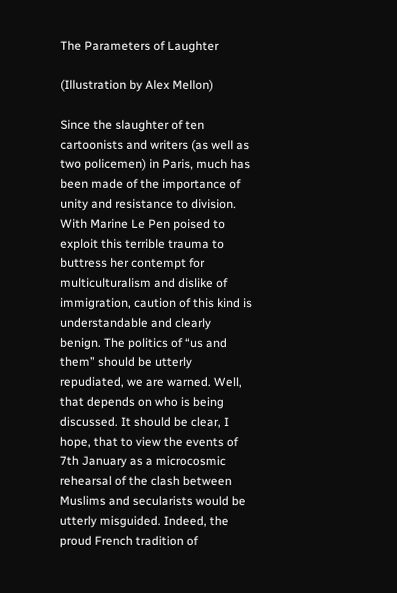The Parameters of Laughter

(Illustration by Alex Mellon)

Since the slaughter of ten cartoonists and writers (as well as two policemen) in Paris, much has been made of the importance of unity and resistance to division. With Marine Le Pen poised to exploit this terrible trauma to buttress her contempt for multiculturalism and dislike of immigration, caution of this kind is understandable and clearly benign. The politics of “us and them” should be utterly repudiated, we are warned. Well, that depends on who is being discussed. It should be clear, I hope, that to view the events of 7th January as a microcosmic rehearsal of the clash between Muslims and secularists would be utterly misguided. Indeed, the proud French tradition of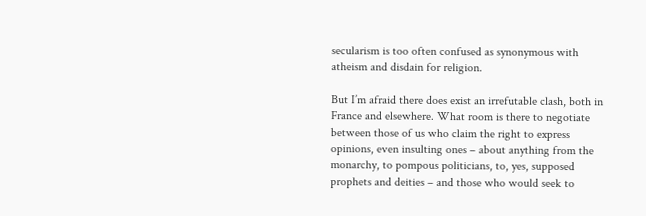secularism is too often confused as synonymous with atheism and disdain for religion.

But I’m afraid there does exist an irrefutable clash, both in France and elsewhere. What room is there to negotiate between those of us who claim the right to express opinions, even insulting ones – about anything from the monarchy, to pompous politicians, to, yes, supposed prophets and deities – and those who would seek to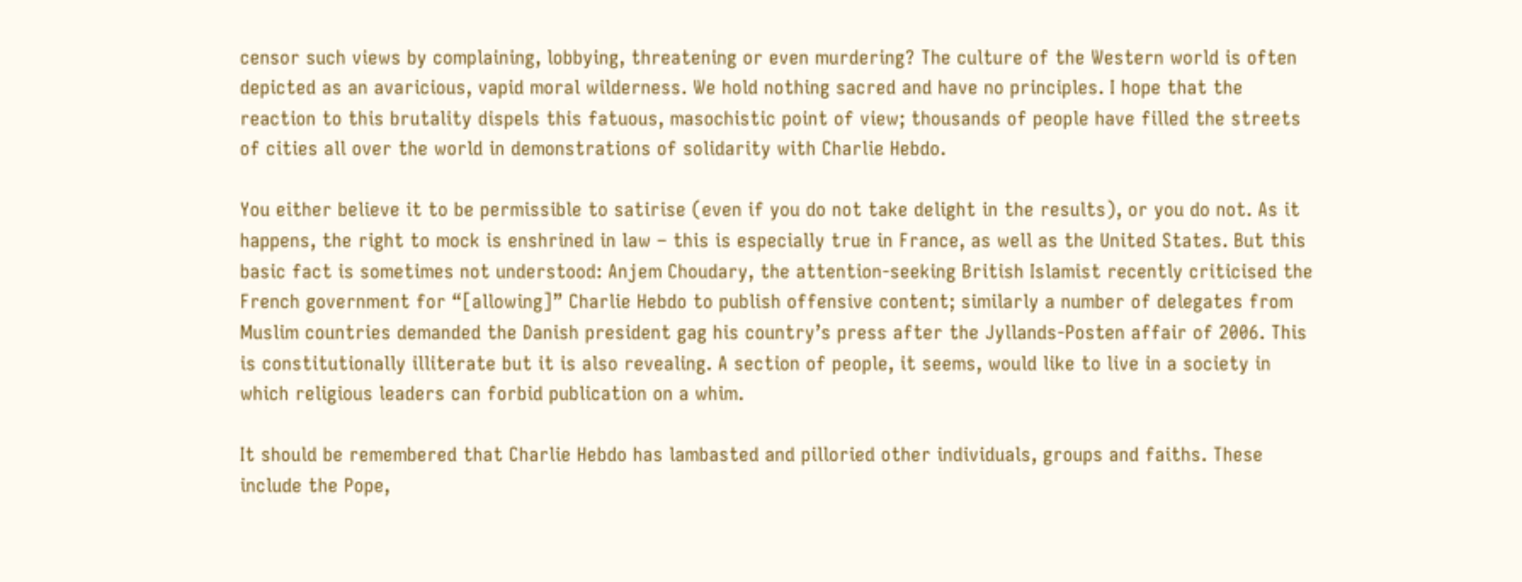censor such views by complaining, lobbying, threatening or even murdering? The culture of the Western world is often depicted as an avaricious, vapid moral wilderness. We hold nothing sacred and have no principles. I hope that the reaction to this brutality dispels this fatuous, masochistic point of view; thousands of people have filled the streets of cities all over the world in demonstrations of solidarity with Charlie Hebdo.

You either believe it to be permissible to satirise (even if you do not take delight in the results), or you do not. As it happens, the right to mock is enshrined in law – this is especially true in France, as well as the United States. But this basic fact is sometimes not understood: Anjem Choudary, the attention-seeking British Islamist recently criticised the French government for “[allowing]” Charlie Hebdo to publish offensive content; similarly a number of delegates from Muslim countries demanded the Danish president gag his country’s press after the Jyllands-Posten affair of 2006. This is constitutionally illiterate but it is also revealing. A section of people, it seems, would like to live in a society in which religious leaders can forbid publication on a whim.

It should be remembered that Charlie Hebdo has lambasted and pilloried other individuals, groups and faiths. These include the Pope,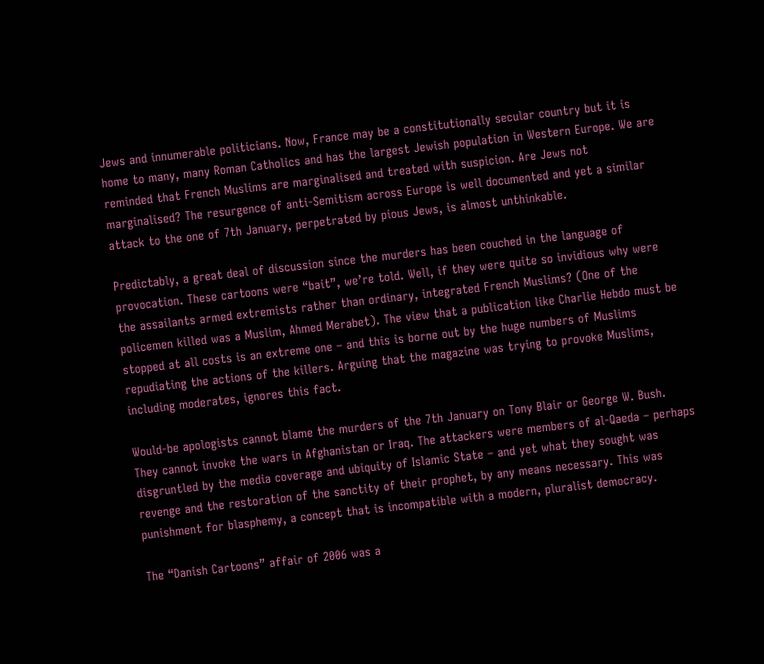Jews and innumerable politicians. Now, France may be a constitutionally secular country but it is home to many, many Roman Catholics and has the largest Jewish population in Western Europe. We are reminded that French Muslims are marginalised and treated with suspicion. Are Jews not marginalised? The resurgence of anti-Semitism across Europe is well documented and yet a similar attack to the one of 7th January, perpetrated by pious Jews, is almost unthinkable.

Predictably, a great deal of discussion since the murders has been couched in the language of provocation. These cartoons were “bait”, we’re told. Well, if they were quite so invidious why were the assailants armed extremists rather than ordinary, integrated French Muslims? (One of the policemen killed was a Muslim, Ahmed Merabet). The view that a publication like Charlie Hebdo must be stopped at all costs is an extreme one – and this is borne out by the huge numbers of Muslims repudiating the actions of the killers. Arguing that the magazine was trying to provoke Muslims, including moderates, ignores this fact.

Would-be apologists cannot blame the murders of the 7th January on Tony Blair or George W. Bush. They cannot invoke the wars in Afghanistan or Iraq. The attackers were members of al-Qaeda – perhaps disgruntled by the media coverage and ubiquity of Islamic State – and yet what they sought was revenge and the restoration of the sanctity of their prophet, by any means necessary. This was punishment for blasphemy, a concept that is incompatible with a modern, pluralist democracy.

The “Danish Cartoons” affair of 2006 was a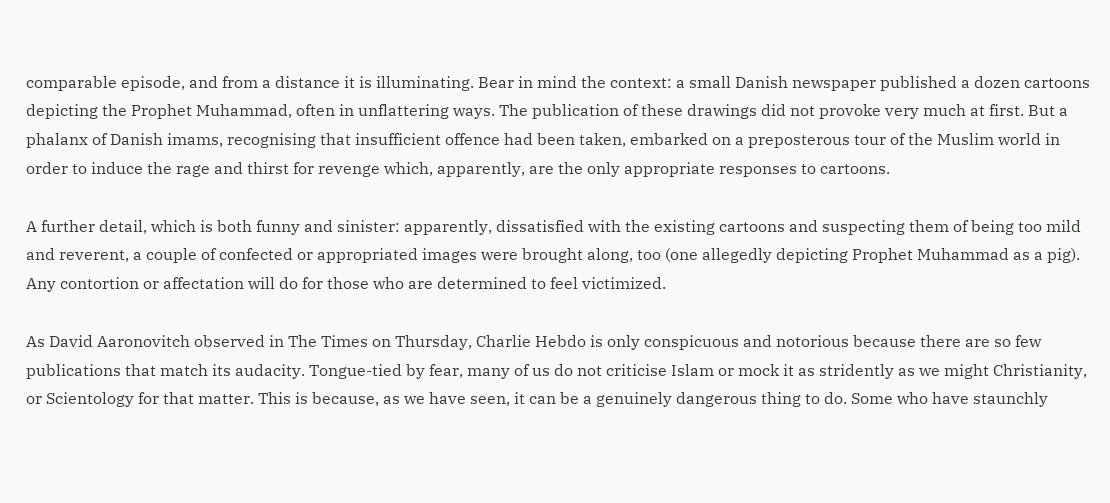comparable episode, and from a distance it is illuminating. Bear in mind the context: a small Danish newspaper published a dozen cartoons depicting the Prophet Muhammad, often in unflattering ways. The publication of these drawings did not provoke very much at first. But a phalanx of Danish imams, recognising that insufficient offence had been taken, embarked on a preposterous tour of the Muslim world in order to induce the rage and thirst for revenge which, apparently, are the only appropriate responses to cartoons.

A further detail, which is both funny and sinister: apparently, dissatisfied with the existing cartoons and suspecting them of being too mild and reverent, a couple of confected or appropriated images were brought along, too (one allegedly depicting Prophet Muhammad as a pig). Any contortion or affectation will do for those who are determined to feel victimized.

As David Aaronovitch observed in The Times on Thursday, Charlie Hebdo is only conspicuous and notorious because there are so few publications that match its audacity. Tongue-tied by fear, many of us do not criticise Islam or mock it as stridently as we might Christianity, or Scientology for that matter. This is because, as we have seen, it can be a genuinely dangerous thing to do. Some who have staunchly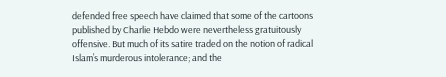defended free speech have claimed that some of the cartoons published by Charlie Hebdo were nevertheless gratuitously offensive. But much of its satire traded on the notion of radical Islam’s murderous intolerance; and the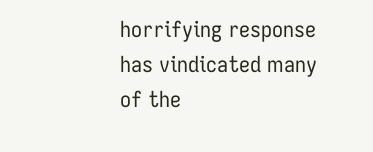horrifying response has vindicated many of the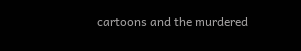cartoons and the murdered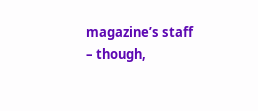magazine’s staff – though,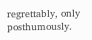regrettably, only posthumously.